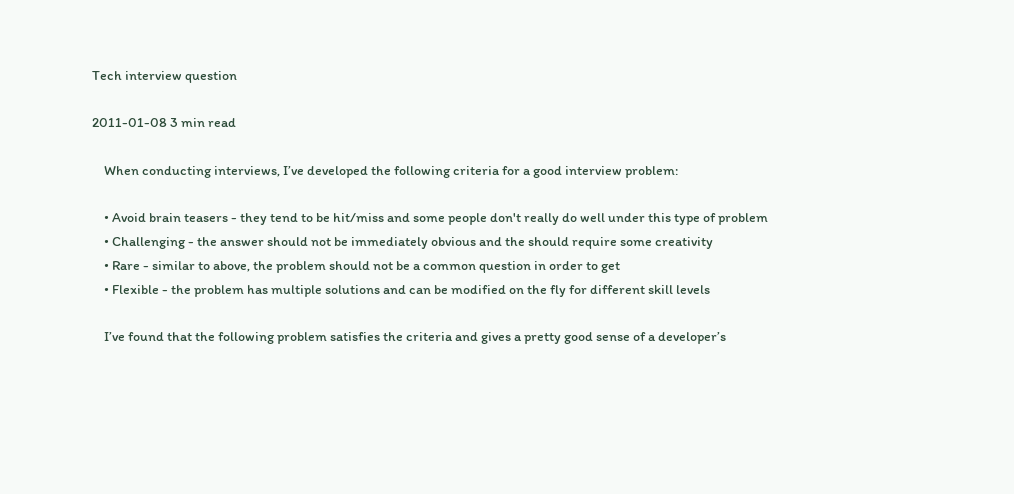Tech interview question

2011-01-08 3 min read

    When conducting interviews, I’ve developed the following criteria for a good interview problem:

    • Avoid brain teasers - they tend to be hit/miss and some people don't really do well under this type of problem
    • Challenging - the answer should not be immediately obvious and the should require some creativity
    • Rare - similar to above, the problem should not be a common question in order to get
    • Flexible - the problem has multiple solutions and can be modified on the fly for different skill levels

    I’ve found that the following problem satisfies the criteria and gives a pretty good sense of a developer’s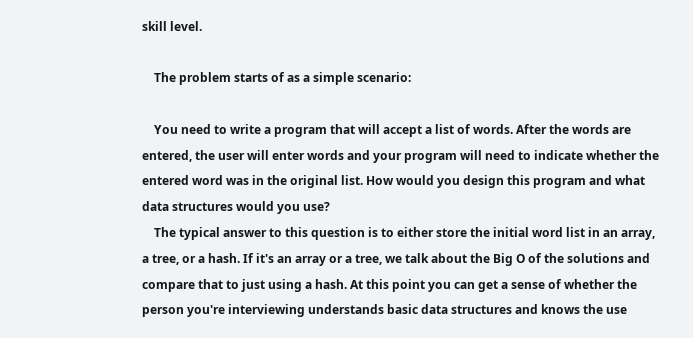skill level.

    The problem starts of as a simple scenario:

    You need to write a program that will accept a list of words. After the words are entered, the user will enter words and your program will need to indicate whether the entered word was in the original list. How would you design this program and what data structures would you use?
    The typical answer to this question is to either store the initial word list in an array, a tree, or a hash. If it's an array or a tree, we talk about the Big O of the solutions and compare that to just using a hash. At this point you can get a sense of whether the person you're interviewing understands basic data structures and knows the use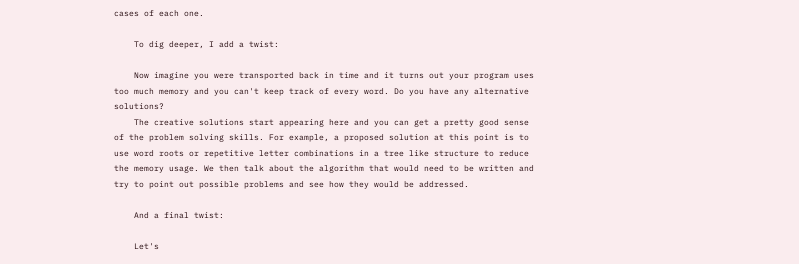cases of each one.

    To dig deeper, I add a twist:

    Now imagine you were transported back in time and it turns out your program uses too much memory and you can't keep track of every word. Do you have any alternative solutions?
    The creative solutions start appearing here and you can get a pretty good sense of the problem solving skills. For example, a proposed solution at this point is to use word roots or repetitive letter combinations in a tree like structure to reduce the memory usage. We then talk about the algorithm that would need to be written and try to point out possible problems and see how they would be addressed.

    And a final twist:

    Let's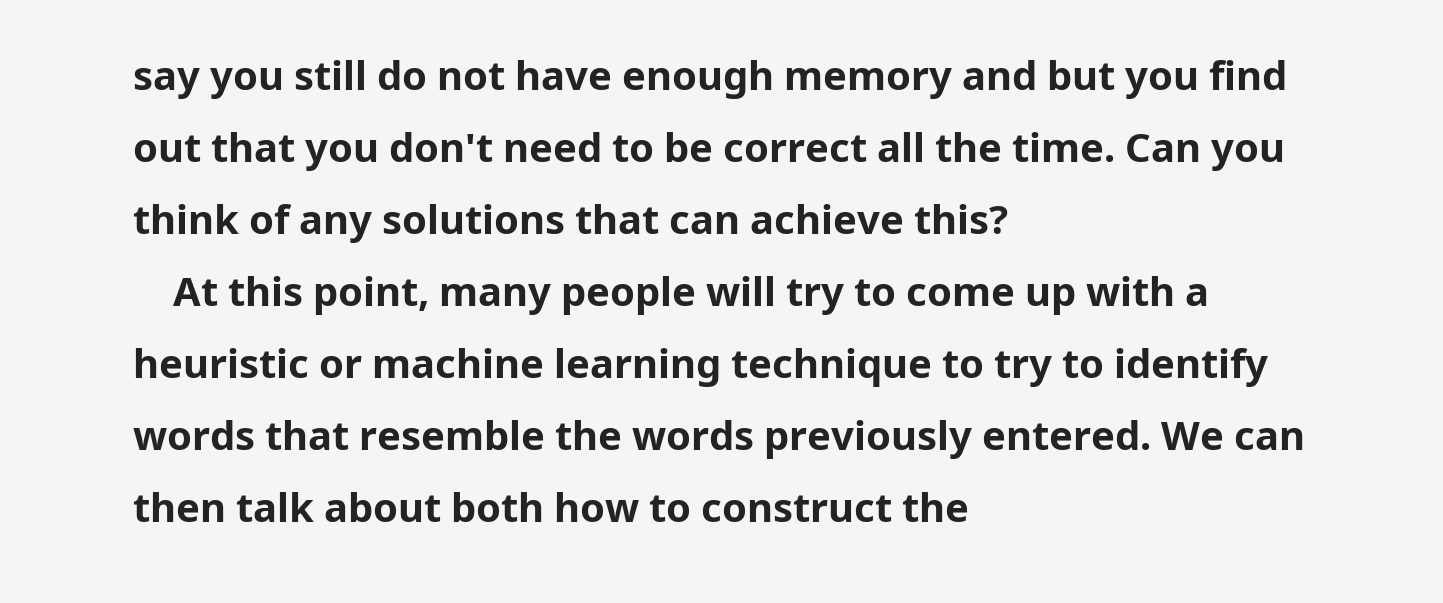say you still do not have enough memory and but you find out that you don't need to be correct all the time. Can you think of any solutions that can achieve this?
    At this point, many people will try to come up with a heuristic or machine learning technique to try to identify words that resemble the words previously entered. We can then talk about both how to construct the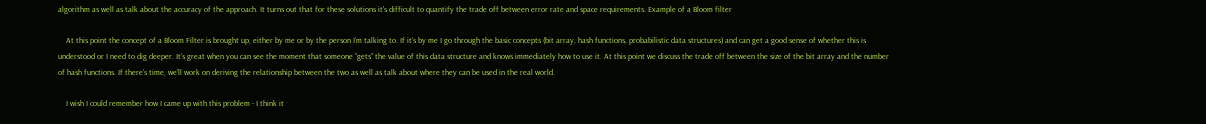algorithm as well as talk about the accuracy of the approach. It turns out that for these solutions it's difficult to quantify the trade off between error rate and space requirements. Example of a Bloom filter

    At this point the concept of a Bloom Filter is brought up, either by me or by the person I’m talking to. If it’s by me I go through the basic concepts (bit array, hash functions, probabilistic data structures) and can get a good sense of whether this is understood or I need to dig deeper. It’s great when you can see the moment that someone “gets” the value of this data structure and knows immediately how to use it. At this point we discuss the trade off between the size of the bit array and the number of hash functions. If there’s time, we’ll work on deriving the relationship between the two as well as talk about where they can be used in the real world.

    I wish I could remember how I came up with this problem - I think it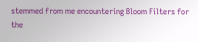stemmed from me encountering Bloom Filters for the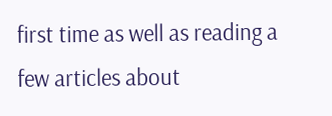first time as well as reading a few articles about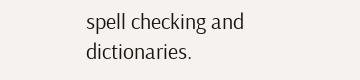spell checking and dictionaries.